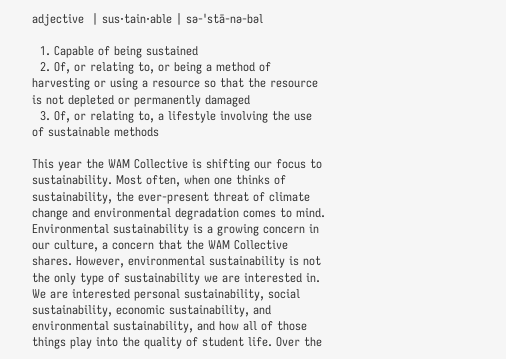adjective  | sus·tain·able | sə-ˈstā-nə-bəl

  1. Capable of being sustained
  2. Of, or relating to, or being a method of harvesting or using a resource so that the resource is not depleted or permanently damaged
  3. Of, or relating to, a lifestyle involving the use of sustainable methods

This year the WAM Collective is shifting our focus to sustainability. Most often, when one thinks of sustainability, the ever-present threat of climate change and environmental degradation comes to mind. Environmental sustainability is a growing concern in our culture, a concern that the WAM Collective shares. However, environmental sustainability is not the only type of sustainability we are interested in. We are interested personal sustainability, social sustainability, economic sustainability, and environmental sustainability, and how all of those things play into the quality of student life. Over the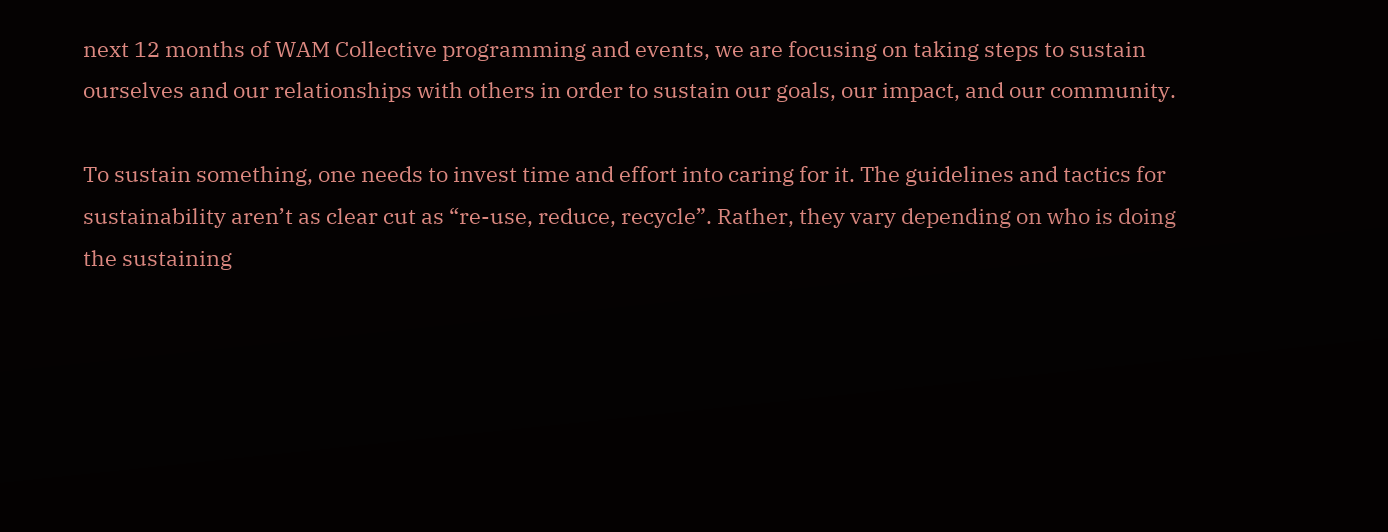next 12 months of WAM Collective programming and events, we are focusing on taking steps to sustain ourselves and our relationships with others in order to sustain our goals, our impact, and our community.

To sustain something, one needs to invest time and effort into caring for it. The guidelines and tactics for sustainability aren’t as clear cut as “re-use, reduce, recycle”. Rather, they vary depending on who is doing the sustaining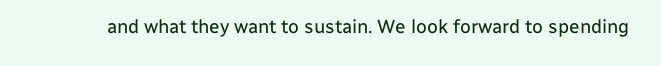and what they want to sustain. We look forward to spending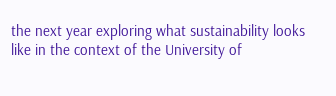the next year exploring what sustainability looks like in the context of the University of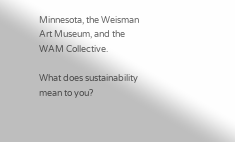Minnesota, the Weisman Art Museum, and the WAM Collective.

What does sustainability mean to you?